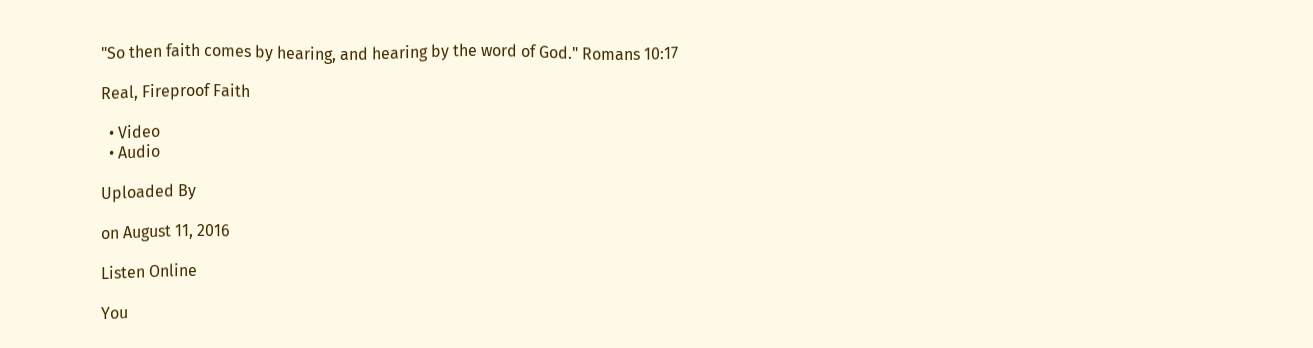"So then faith comes by hearing, and hearing by the word of God." Romans 10:17

Real, Fireproof Faith

  • Video
  • Audio

Uploaded By

on August 11, 2016

Listen Online

You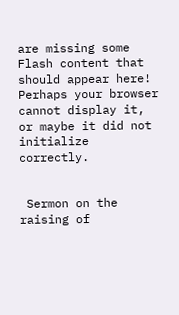are missing some Flash content that should appear here! Perhaps your browser cannot display it, or maybe it did not initialize correctly.


 Sermon on the raising of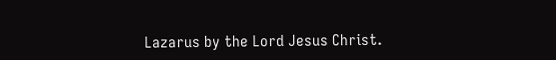Lazarus by the Lord Jesus Christ.